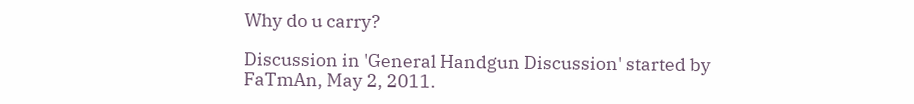Why do u carry?

Discussion in 'General Handgun Discussion' started by FaTmAn, May 2, 2011.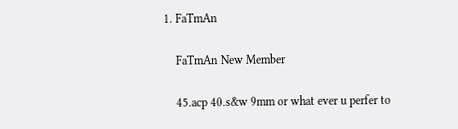1. FaTmAn

    FaTmAn New Member

    45.acp 40.s&w 9mm or what ever u perfer to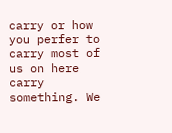carry or how you perfer to carry most of us on here carry something. We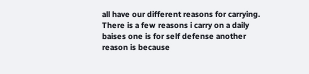all have our different reasons for carrying. There is a few reasons i carry on a daily baises one is for self defense another reason is because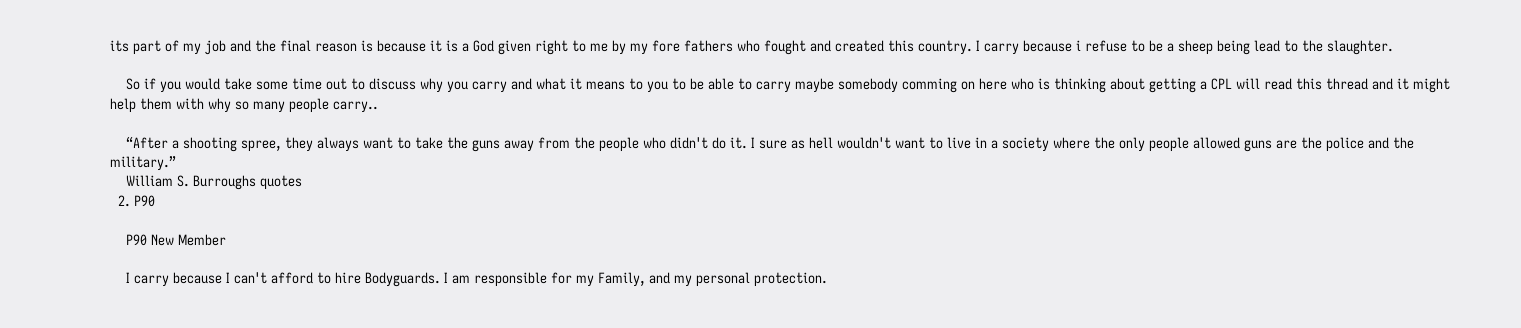its part of my job and the final reason is because it is a God given right to me by my fore fathers who fought and created this country. I carry because i refuse to be a sheep being lead to the slaughter.

    So if you would take some time out to discuss why you carry and what it means to you to be able to carry maybe somebody comming on here who is thinking about getting a CPL will read this thread and it might help them with why so many people carry..

    “After a shooting spree, they always want to take the guns away from the people who didn't do it. I sure as hell wouldn't want to live in a society where the only people allowed guns are the police and the military.”
    William S. Burroughs quotes
  2. P90

    P90 New Member

    I carry because I can't afford to hire Bodyguards. I am responsible for my Family, and my personal protection.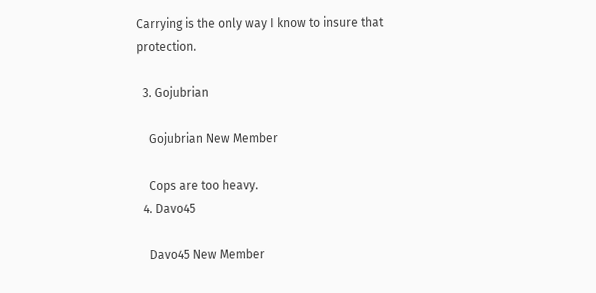Carrying is the only way I know to insure that protection.

  3. Gojubrian

    Gojubrian New Member

    Cops are too heavy.
  4. Davo45

    Davo45 New Member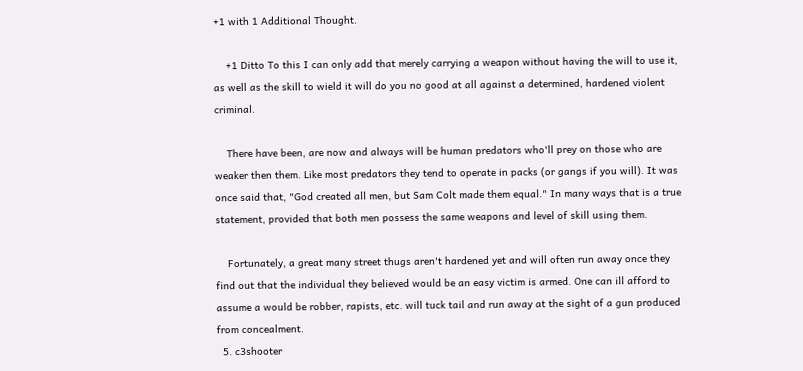+1 with 1 Additional Thought.

    +1 Ditto To this I can only add that merely carrying a weapon without having the will to use it, as well as the skill to wield it will do you no good at all against a determined, hardened violent criminal.

    There have been, are now and always will be human predators who'll prey on those who are weaker then them. Like most predators they tend to operate in packs (or gangs if you will). It was once said that, "God created all men, but Sam Colt made them equal." In many ways that is a true statement, provided that both men possess the same weapons and level of skill using them.

    Fortunately, a great many street thugs aren't hardened yet and will often run away once they find out that the individual they believed would be an easy victim is armed. One can ill afford to assume a would be robber, rapists, etc. will tuck tail and run away at the sight of a gun produced from concealment.
  5. c3shooter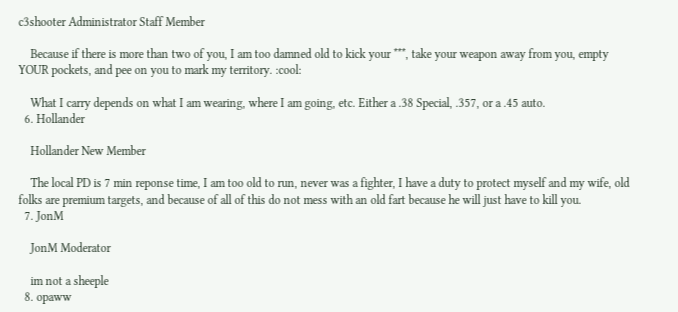c3shooter Administrator Staff Member

    Because if there is more than two of you, I am too damned old to kick your ***, take your weapon away from you, empty YOUR pockets, and pee on you to mark my territory. :cool:

    What I carry depends on what I am wearing, where I am going, etc. Either a .38 Special, .357, or a .45 auto.
  6. Hollander

    Hollander New Member

    The local PD is 7 min reponse time, I am too old to run, never was a fighter, I have a duty to protect myself and my wife, old folks are premium targets, and because of all of this do not mess with an old fart because he will just have to kill you.
  7. JonM

    JonM Moderator

    im not a sheeple
  8. opaww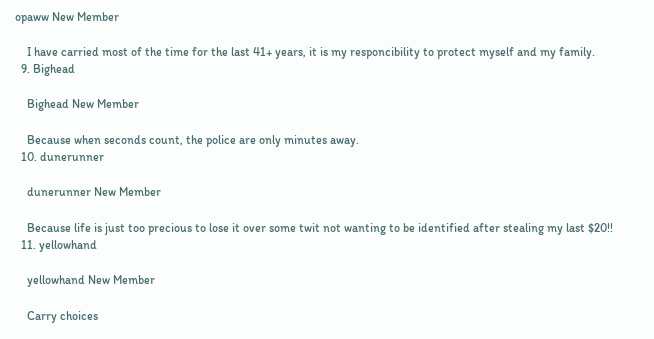opaww New Member

    I have carried most of the time for the last 41+ years, it is my responcibility to protect myself and my family.
  9. Bighead

    Bighead New Member

    Because when seconds count, the police are only minutes away.
  10. dunerunner

    dunerunner New Member

    Because life is just too precious to lose it over some twit not wanting to be identified after stealing my last $20!!
  11. yellowhand

    yellowhand New Member

    Carry choices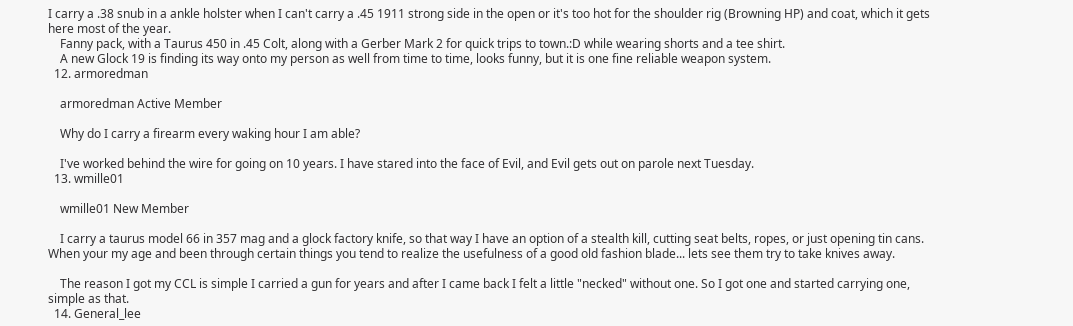I carry a .38 snub in a ankle holster when I can't carry a .45 1911 strong side in the open or it's too hot for the shoulder rig (Browning HP) and coat, which it gets here most of the year.
    Fanny pack, with a Taurus 450 in .45 Colt, along with a Gerber Mark 2 for quick trips to town.:D while wearing shorts and a tee shirt.
    A new Glock 19 is finding its way onto my person as well from time to time, looks funny, but it is one fine reliable weapon system.
  12. armoredman

    armoredman Active Member

    Why do I carry a firearm every waking hour I am able?

    I've worked behind the wire for going on 10 years. I have stared into the face of Evil, and Evil gets out on parole next Tuesday.
  13. wmille01

    wmille01 New Member

    I carry a taurus model 66 in 357 mag and a glock factory knife, so that way I have an option of a stealth kill, cutting seat belts, ropes, or just opening tin cans. When your my age and been through certain things you tend to realize the usefulness of a good old fashion blade... lets see them try to take knives away.

    The reason I got my CCL is simple I carried a gun for years and after I came back I felt a little "necked" without one. So I got one and started carrying one, simple as that.
  14. General_lee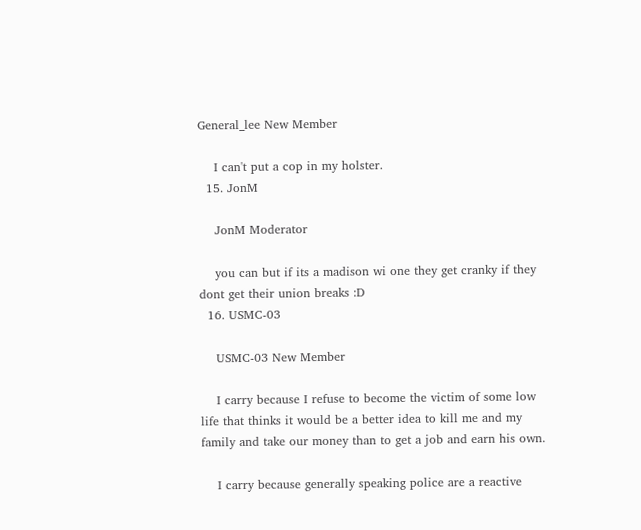General_lee New Member

    I can't put a cop in my holster.
  15. JonM

    JonM Moderator

    you can but if its a madison wi one they get cranky if they dont get their union breaks :D
  16. USMC-03

    USMC-03 New Member

    I carry because I refuse to become the victim of some low life that thinks it would be a better idea to kill me and my family and take our money than to get a job and earn his own.

    I carry because generally speaking police are a reactive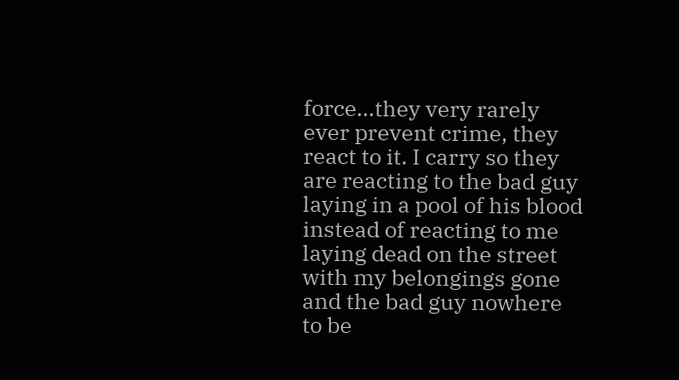force...they very rarely ever prevent crime, they react to it. I carry so they are reacting to the bad guy laying in a pool of his blood instead of reacting to me laying dead on the street with my belongings gone and the bad guy nowhere to be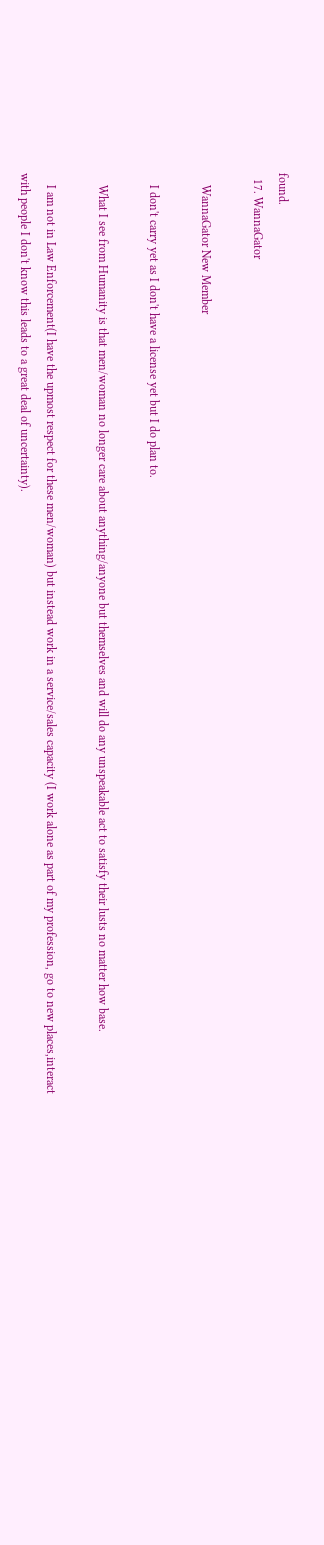found.
  17. WannaGator

    WannaGator New Member

    I don't carry yet as I don't have a license yet but I do plan to.

    What I see from Humanity is that men/woman no longer care about anything/anyone but themselves and will do any unspeakable act to satisfy their lusts no matter how base.

    I am not in Law Enforcement(I have the upmost respect for these men/woman) but instead work in a service/sales capacity (I work alone as part of my profession, go to new places,interact with people I don't know this leads to a great deal of uncertainty).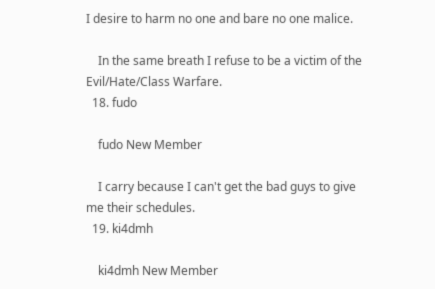I desire to harm no one and bare no one malice.

    In the same breath I refuse to be a victim of the Evil/Hate/Class Warfare.
  18. fudo

    fudo New Member

    I carry because I can't get the bad guys to give me their schedules.
  19. ki4dmh

    ki4dmh New Member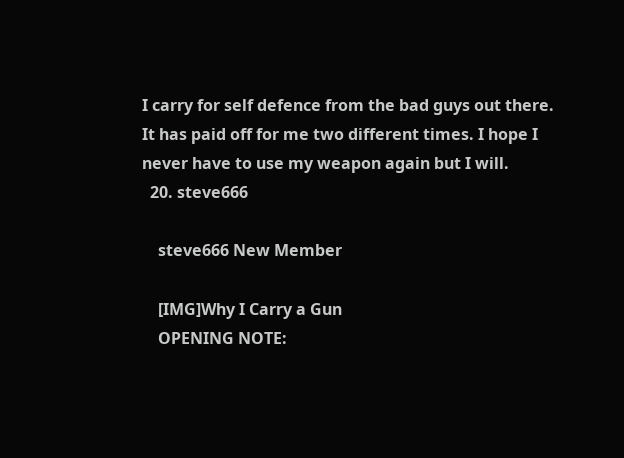I carry for self defence from the bad guys out there. It has paid off for me two different times. I hope I never have to use my weapon again but I will.
  20. steve666

    steve666 New Member

    [IMG]Why I Carry a Gun
    OPENING NOTE: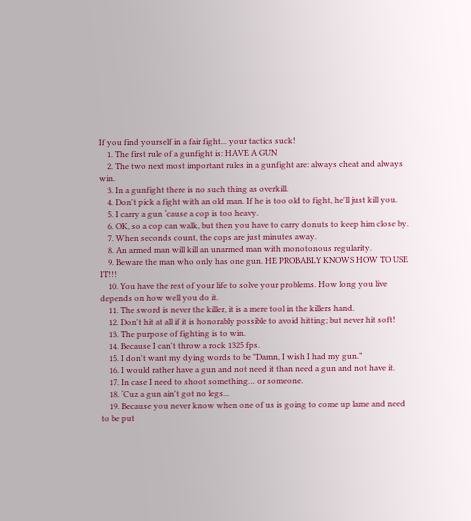If you find yourself in a fair fight... your tactics suck!
    1. The first rule of a gunfight is: HAVE A GUN
    2. The two next most important rules in a gunfight are: always cheat and always win.
    3. In a gunfight there is no such thing as overkill.
    4. Don't pick a fight with an old man. If he is too old to fight, he'll just kill you.
    5. I carry a gun ‘cause a cop is too heavy.
    6. OK, so a cop can walk, but then you have to carry donuts to keep him close by.
    7. When seconds count, the cops are just minutes away.
    8. An armed man will kill an unarmed man with monotonous regularity.
    9. Beware the man who only has one gun. HE PROBABLY KNOWS HOW TO USE IT!!!
    10. You have the rest of your life to solve your problems. How long you live depends on how well you do it.
    11. The sword is never the killer, it is a mere tool in the killers hand.
    12. Don't hit at all if it is honorably possible to avoid hitting; but never hit soft!
    13. The purpose of fighting is to win.
    14. Because I can't throw a rock 1325 fps.
    15. I don't want my dying words to be "Damn, I wish I had my gun.”
    16. I would rather have a gun and not need it than need a gun and not have it.
    17. In case I need to shoot something… or someone.
    18. ‘Cuz a gun ain't got no legs...
    19. Because you never know when one of us is going to come up lame and need to be put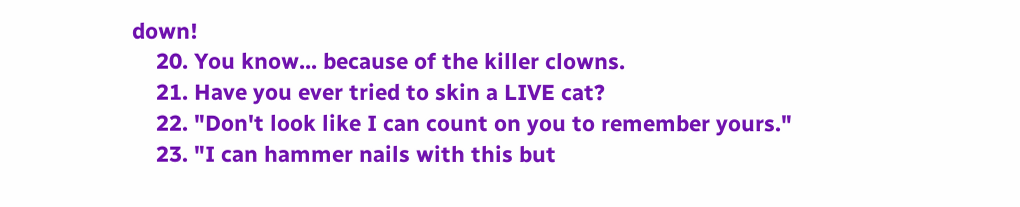down!
    20. You know... because of the killer clowns.
    21. Have you ever tried to skin a LIVE cat?
    22. "Don't look like I can count on you to remember yours."
    23. "I can hammer nails with this but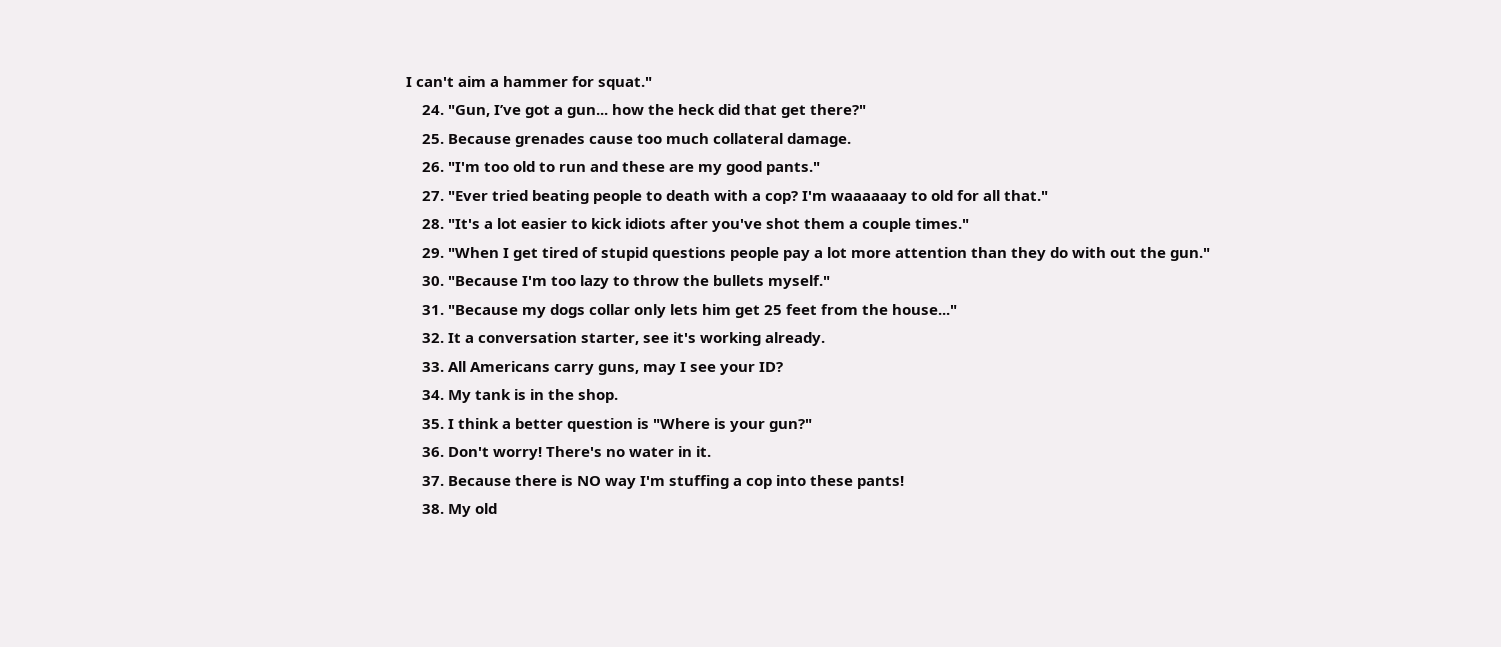I can't aim a hammer for squat."
    24. "Gun, I’ve got a gun... how the heck did that get there?"
    25. Because grenades cause too much collateral damage.
    26. "I'm too old to run and these are my good pants."
    27. "Ever tried beating people to death with a cop? I'm waaaaaay to old for all that."
    28. "It's a lot easier to kick idiots after you've shot them a couple times."
    29. "When I get tired of stupid questions people pay a lot more attention than they do with out the gun."
    30. "Because I'm too lazy to throw the bullets myself."
    31. "Because my dogs collar only lets him get 25 feet from the house..."
    32. It a conversation starter, see it's working already.
    33. All Americans carry guns, may I see your ID?
    34. My tank is in the shop.
    35. I think a better question is "Where is your gun?"
    36. Don't worry! There's no water in it.
    37. Because there is NO way I'm stuffing a cop into these pants!
    38. My old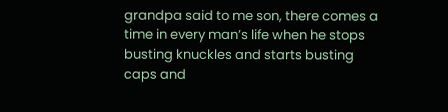grandpa said to me son, there comes a time in every man’s life when he stops busting knuckles and starts busting caps and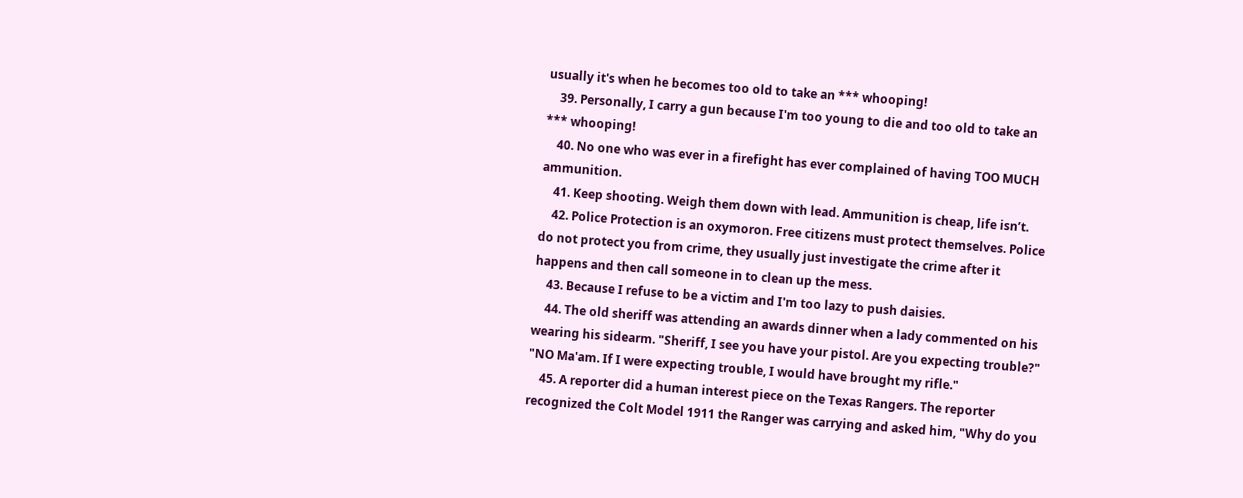usually it's when he becomes too old to take an *** whooping!
    39. Personally, I carry a gun because I'm too young to die and too old to take an *** whooping!
    40. No one who was ever in a firefight has ever complained of having TOO MUCH ammunition.
    41. Keep shooting. Weigh them down with lead. Ammunition is cheap, life isn’t.
    42. Police Protection is an oxymoron. Free citizens must protect themselves. Police do not protect you from crime, they usually just investigate the crime after it happens and then call someone in to clean up the mess.
    43. Because I refuse to be a victim and I'm too lazy to push daisies.
    44. The old sheriff was attending an awards dinner when a lady commented on his wearing his sidearm. "Sheriff, I see you have your pistol. Are you expecting trouble?" "NO Ma'am. If I were expecting trouble, I would have brought my rifle."
    45. A reporter did a human interest piece on the Texas Rangers. The reporter recognized the Colt Model 1911 the Ranger was carrying and asked him, "Why do you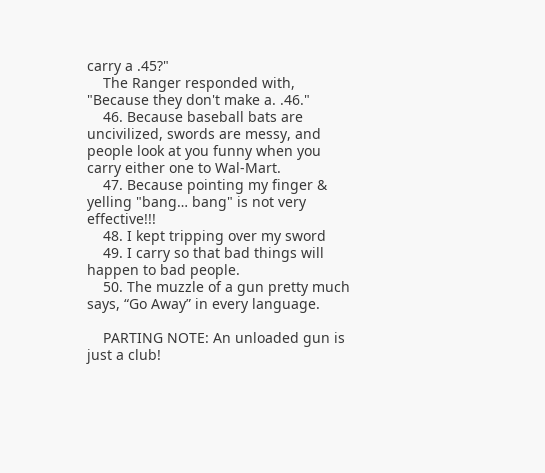carry a .45?"
    The Ranger responded with, "Because they don't make a. .46."
    46. Because baseball bats are uncivilized, swords are messy, and people look at you funny when you carry either one to Wal-Mart.
    47. Because pointing my finger & yelling "bang… bang" is not very effective!!!
    48. I kept tripping over my sword
    49. I carry so that bad things will happen to bad people.
    50. The muzzle of a gun pretty much says, “Go Away” in every language.

    PARTING NOTE: An unloaded gun is just a club!